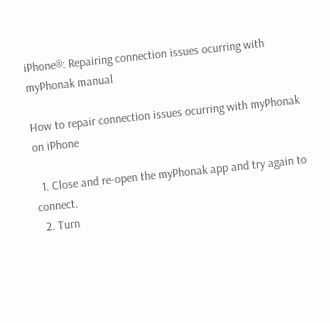iPhone®: Repairing connection issues ocurring with myPhonak manual

How to repair connection issues ocurring with myPhonak on iPhone

  1. Close and re-open the myPhonak app and try again to connect.
  2. Turn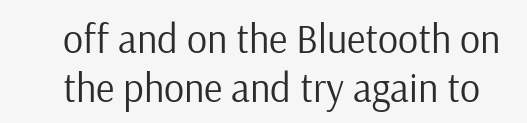off and on the Bluetooth on the phone and try again to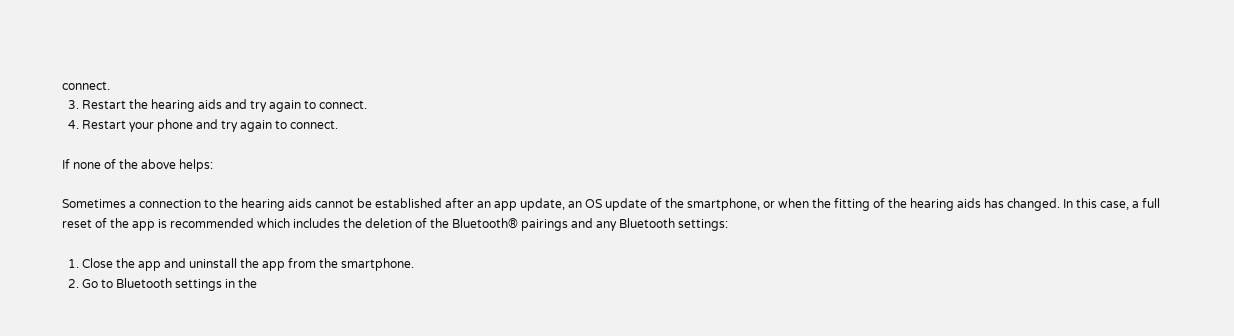connect.
  3. Restart the hearing aids and try again to connect.
  4. Restart your phone and try again to connect.

If none of the above helps:

Sometimes a connection to the hearing aids cannot be established after an app update, an OS update of the smartphone, or when the fitting of the hearing aids has changed. In this case, a full reset of the app is recommended which includes the deletion of the Bluetooth® pairings and any Bluetooth settings:

  1. Close the app and uninstall the app from the smartphone.
  2. Go to Bluetooth settings in the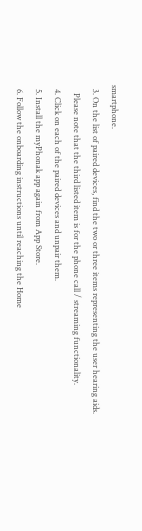smartphone.
  3. On the list of paired devices, find the two or three items representing the user hearing aids.
    Please note that the third listed item is for the phone call / streaming functionality.
  4. Click on each of the paired devices and unpair them.
  5. Install the myPhonak app again from App Store.
  6. Follow the onboarding instructions until reaching the Home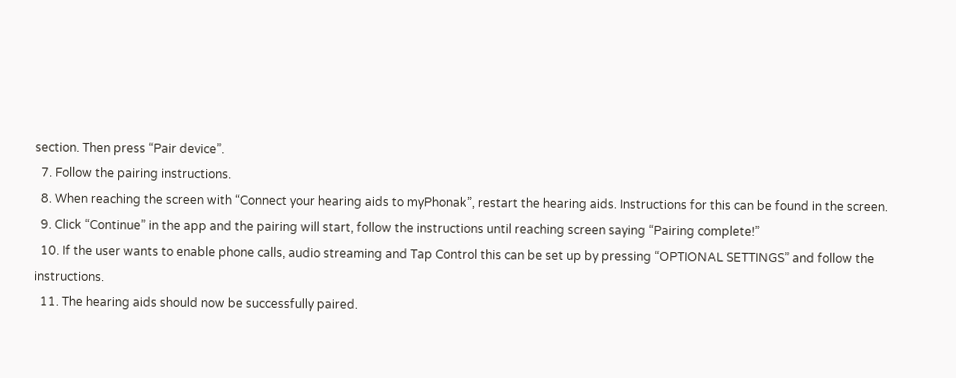section. Then press “Pair device”.
  7. Follow the pairing instructions.
  8. When reaching the screen with “Connect your hearing aids to myPhonak”, restart the hearing aids. Instructions for this can be found in the screen.
  9. Click “Continue” in the app and the pairing will start, follow the instructions until reaching screen saying “Pairing complete!”
  10. If the user wants to enable phone calls, audio streaming and Tap Control this can be set up by pressing “OPTIONAL SETTINGS” and follow the instructions.
  11. The hearing aids should now be successfully paired.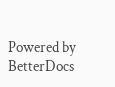Powered by BetterDocs